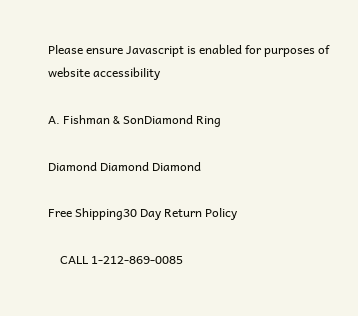Please ensure Javascript is enabled for purposes of website accessibility

A. Fishman & SonDiamond Ring

Diamond Diamond Diamond

Free Shipping30 Day Return Policy

    CALL 1-212-869-0085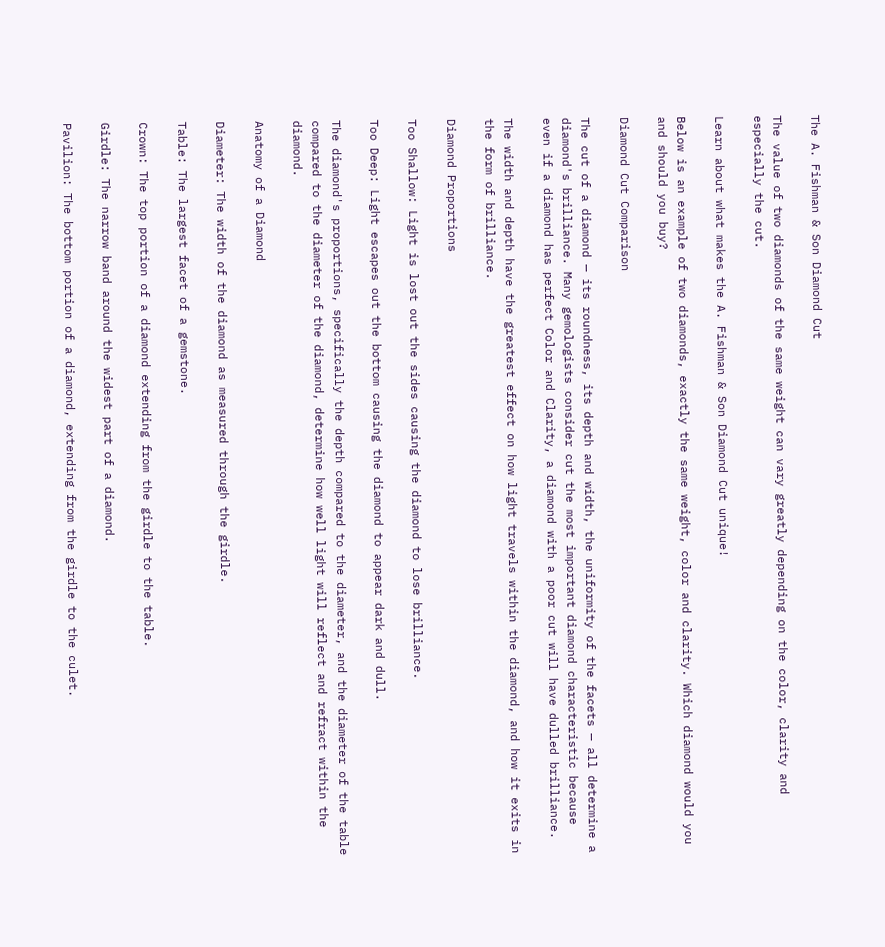The A. Fishman & Son Diamond Cut

The value of two diamonds of the same weight can vary greatly depending on the color, clarity and especially the cut.

Learn about what makes the A. Fishman & Son Diamond Cut unique!

Below is an example of two diamonds, exactly the same weight, color and clarity. Which diamond would you and should you buy?

Diamond Cut Comparison

The cut of a diamond — its roundness, its depth and width, the uniformity of the facets — all determine a diamond's brilliance. Many gemologists consider cut the most important diamond characteristic because even if a diamond has perfect Color and Clarity, a diamond with a poor cut will have dulled brilliance.

The width and depth have the greatest effect on how light travels within the diamond, and how it exits in the form of brilliance.

Diamond Proportions

Too Shallow: Light is lost out the sides causing the diamond to lose brilliance.

Too Deep: Light escapes out the bottom causing the diamond to appear dark and dull.

The diamond's proportions, specifically the depth compared to the diameter, and the diameter of the table compared to the diameter of the diamond, determine how well light will reflect and refract within the diamond.

Anatomy of a Diamond

Diameter: The width of the diamond as measured through the girdle.

Table: The largest facet of a gemstone.

Crown: The top portion of a diamond extending from the girdle to the table.

Girdle: The narrow band around the widest part of a diamond.

Pavilion: The bottom portion of a diamond, extending from the girdle to the culet.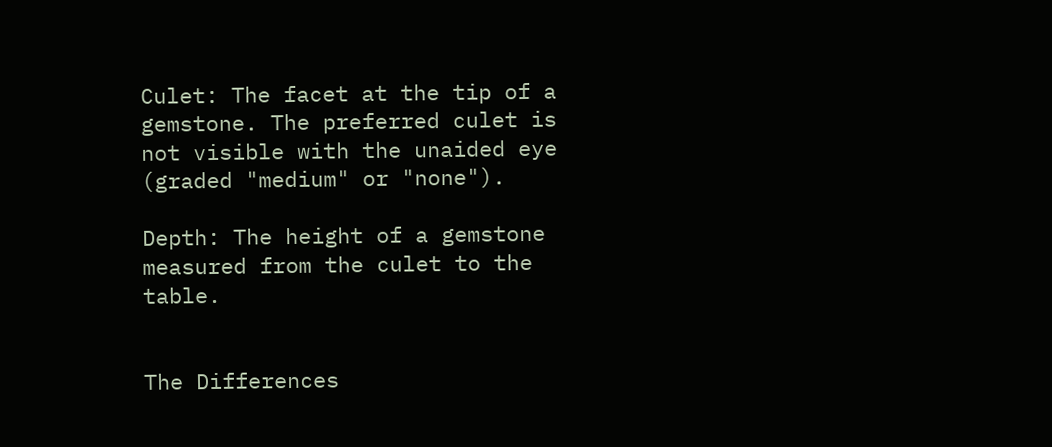Culet: The facet at the tip of a gemstone. The preferred culet is not visible with the unaided eye (graded "medium" or "none").

Depth: The height of a gemstone measured from the culet to the table.


The Differences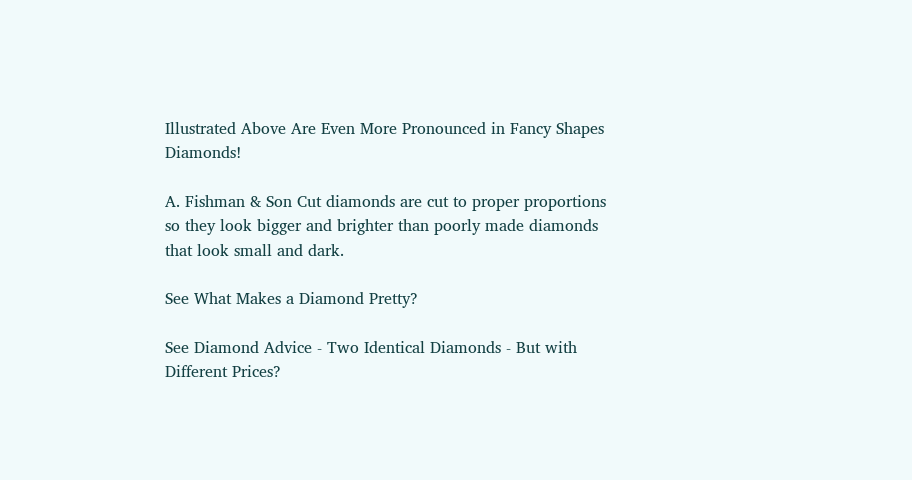Illustrated Above Are Even More Pronounced in Fancy Shapes Diamonds!

A. Fishman & Son Cut diamonds are cut to proper proportions so they look bigger and brighter than poorly made diamonds that look small and dark.

See What Makes a Diamond Pretty?

See Diamond Advice - Two Identical Diamonds - But with Different Prices?